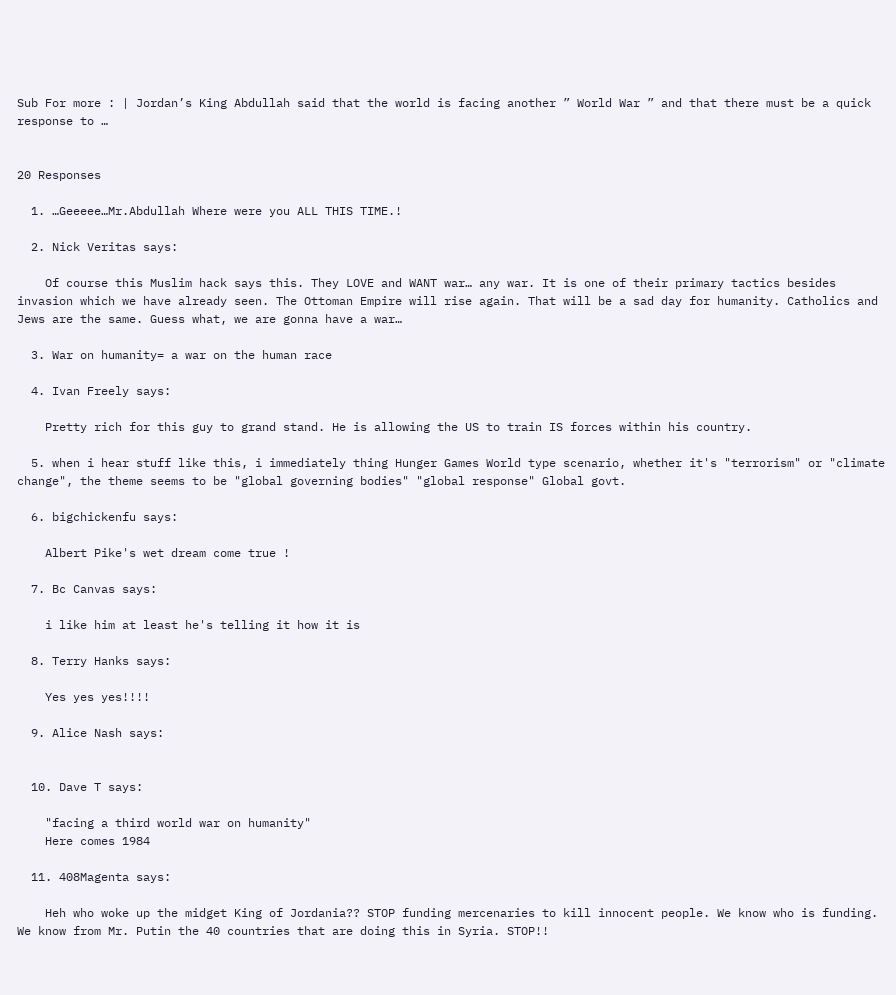Sub For more : | Jordan’s King Abdullah said that the world is facing another ” World War ” and that there must be a quick response to …


20 Responses

  1. …Geeeee…Mr.Abdullah Where were you ALL THIS TIME.!

  2. Nick Veritas says:

    Of course this Muslim hack says this. They LOVE and WANT war… any war. It is one of their primary tactics besides invasion which we have already seen. The Ottoman Empire will rise again. That will be a sad day for humanity. Catholics and Jews are the same. Guess what, we are gonna have a war…

  3. War on humanity= a war on the human race

  4. Ivan Freely says:

    Pretty rich for this guy to grand stand. He is allowing the US to train IS forces within his country.

  5. when i hear stuff like this, i immediately thing Hunger Games World type scenario, whether it's "terrorism" or "climate change", the theme seems to be "global governing bodies" "global response" Global govt.

  6. bigchickenfu says:

    Albert Pike's wet dream come true !

  7. Bc Canvas says:

    i like him at least he's telling it how it is

  8. Terry Hanks says:

    Yes yes yes!!!!

  9. Alice Nash says:


  10. Dave T says:

    "facing a third world war on humanity"
    Here comes 1984

  11. 408Magenta says:

    Heh who woke up the midget King of Jordania?? STOP funding mercenaries to kill innocent people. We know who is funding. We know from Mr. Putin the 40 countries that are doing this in Syria. STOP!!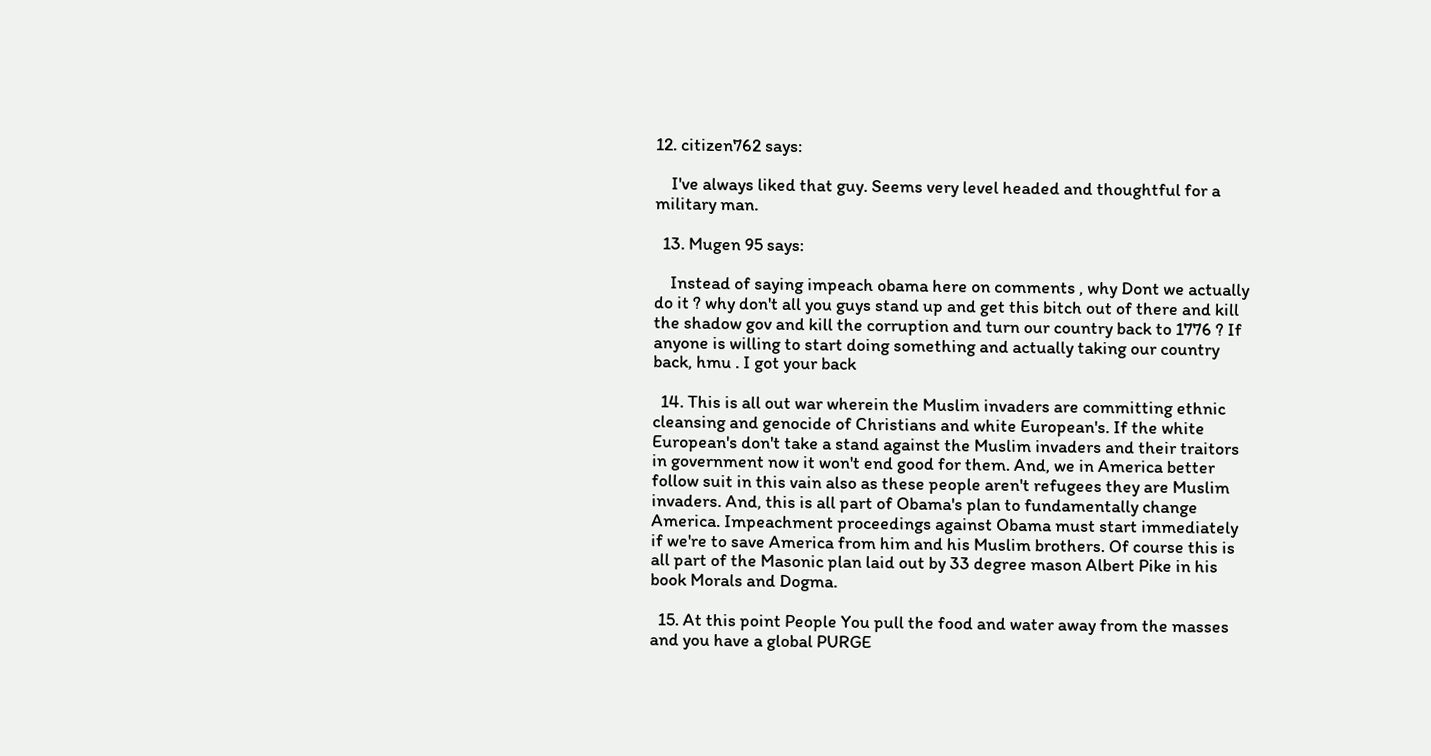12. citizen762 says:

    I've always liked that guy. Seems very level headed and thoughtful for a military man.

  13. Mugen 95 says:

    Instead of saying impeach obama here on comments , why Dont we actually do it ? why don't all you guys stand up and get this bitch out of there and kill the shadow gov and kill the corruption and turn our country back to 1776 ? If anyone is willing to start doing something and actually taking our country back, hmu . I got your back

  14. This is all out war wherein the Muslim invaders are committing ethnic cleansing and genocide of Christians and white European's. If the white European's don't take a stand against the Muslim invaders and their traitors in government now it won't end good for them. And, we in America better follow suit in this vain also as these people aren't refugees they are Muslim invaders. And, this is all part of Obama's plan to fundamentally change America. Impeachment proceedings against Obama must start immediately if we're to save America from him and his Muslim brothers. Of course this is all part of the Masonic plan laid out by 33 degree mason Albert Pike in his book Morals and Dogma.

  15. At this point People You pull the food and water away from the masses and you have a global PURGE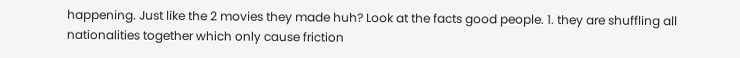happening. Just like the 2 movies they made huh? Look at the facts good people. 1. they are shuffling all nationalities together which only cause friction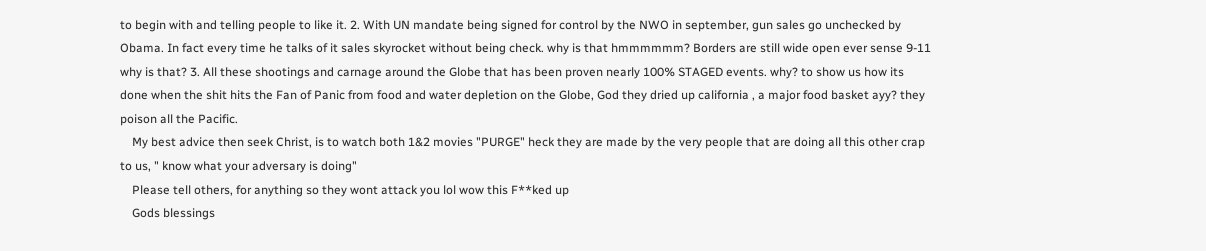to begin with and telling people to like it. 2. With UN mandate being signed for control by the NWO in september, gun sales go unchecked by Obama. In fact every time he talks of it sales skyrocket without being check. why is that hmmmmmm? Borders are still wide open ever sense 9-11 why is that? 3. All these shootings and carnage around the Globe that has been proven nearly 100% STAGED events. why? to show us how its done when the shit hits the Fan of Panic from food and water depletion on the Globe, God they dried up california , a major food basket ayy? they poison all the Pacific.
    My best advice then seek Christ, is to watch both 1&2 movies "PURGE" heck they are made by the very people that are doing all this other crap to us, " know what your adversary is doing"
    Please tell others, for anything so they wont attack you lol wow this F**ked up
    Gods blessings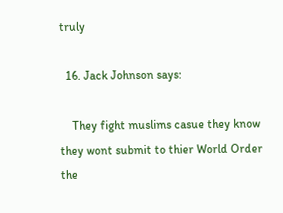truly

  16. Jack Johnson says:

    They fight muslims casue they know they wont submit to thier World Order the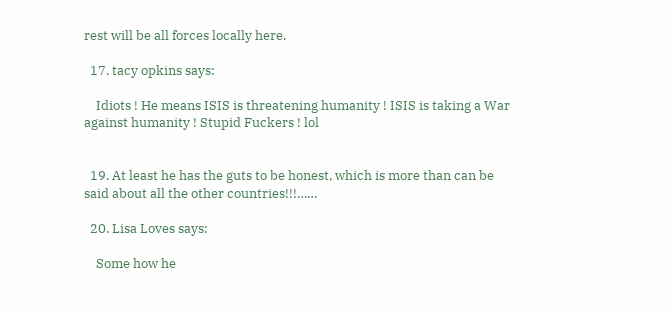rest will be all forces locally here.

  17. tacy opkins says:

    Idiots ! He means ISIS is threatening humanity ! ISIS is taking a War against humanity ! Stupid Fuckers ! lol


  19. At least he has the guts to be honest, which is more than can be said about all the other countries!!!……

  20. Lisa Loves says:

    Some how he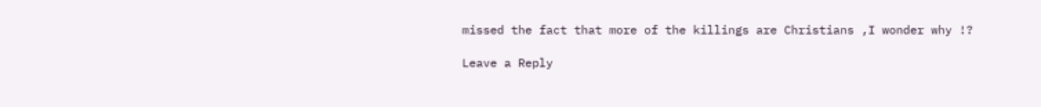missed the fact that more of the killings are Christians ,I wonder why !?

Leave a Reply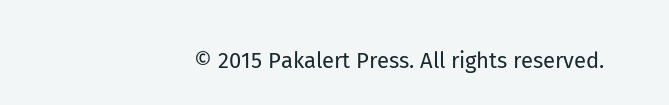© 2015 Pakalert Press. All rights reserved.